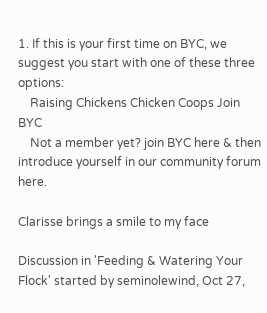1. If this is your first time on BYC, we suggest you start with one of these three options:
    Raising Chickens Chicken Coops Join BYC
    Not a member yet? join BYC here & then introduce yourself in our community forum here.

Clarisse brings a smile to my face

Discussion in 'Feeding & Watering Your Flock' started by seminolewind, Oct 27,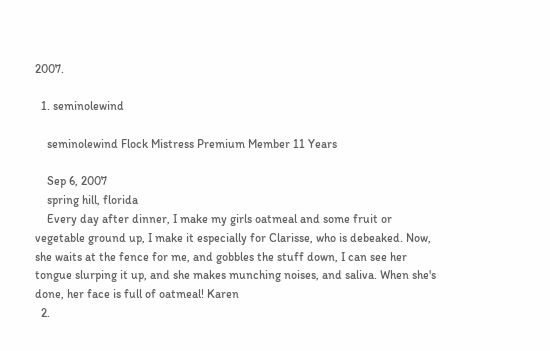2007.

  1. seminolewind

    seminolewind Flock Mistress Premium Member 11 Years

    Sep 6, 2007
    spring hill, florida
    Every day after dinner, I make my girls oatmeal and some fruit or vegetable ground up, I make it especially for Clarisse, who is debeaked. Now, she waits at the fence for me, and gobbles the stuff down, I can see her tongue slurping it up, and she makes munching noises, and saliva. When she's done, her face is full of oatmeal! Karen
  2.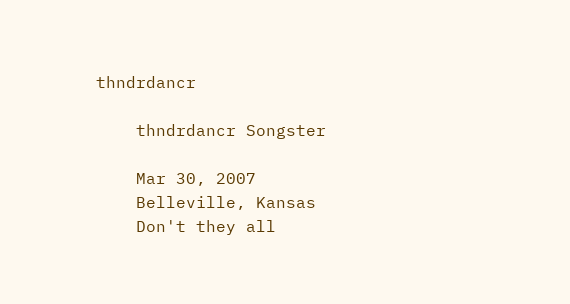thndrdancr

    thndrdancr Songster

    Mar 30, 2007
    Belleville, Kansas
    Don't they all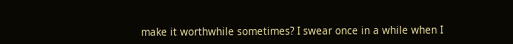make it worthwhile sometimes? I swear once in a while when I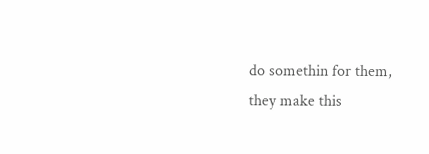do somethin for them, they make this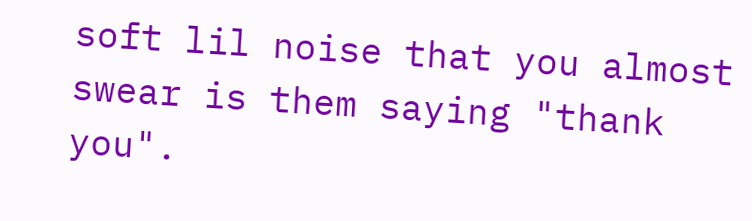soft lil noise that you almost swear is them saying "thank you".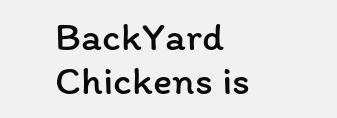BackYard Chickens is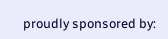proudly sponsored by: